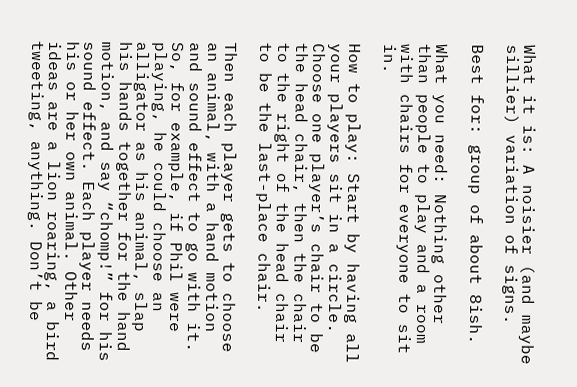What it is: A noisier (and maybe sillier) variation of signs.

Best for: group of about 8ish.

What you need: Nothing other than people to play and a room with chairs for everyone to sit in.

How to play: Start by having all your players sit in a circle. Choose one player’s chair to be the head chair, then the chair to the right of the head chair to be the last-place chair.

Then each player gets to choose an animal, with a hand motion and sound effect to go with it. So, for example, if Phil were playing, he could choose an alligator as his animal, slap his hands together for the hand motion, and say “chomp!” for his sound effect. Each player needs his or her own animal. Other ideas are a lion roaring, a bird tweeting, anything. Don’t be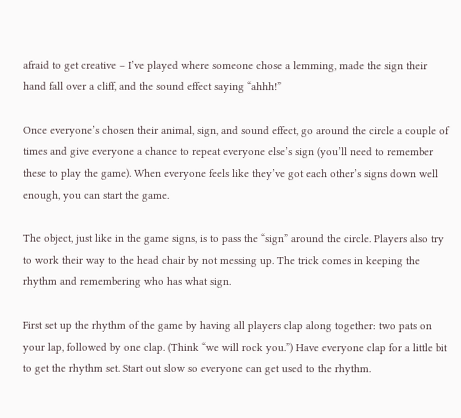afraid to get creative – I’ve played where someone chose a lemming, made the sign their hand fall over a cliff, and the sound effect saying “ahhh!”

Once everyone’s chosen their animal, sign, and sound effect, go around the circle a couple of times and give everyone a chance to repeat everyone else’s sign (you’ll need to remember these to play the game). When everyone feels like they’ve got each other’s signs down well enough, you can start the game.

The object, just like in the game signs, is to pass the “sign” around the circle. Players also try to work their way to the head chair by not messing up. The trick comes in keeping the rhythm and remembering who has what sign.

First set up the rhythm of the game by having all players clap along together: two pats on your lap, followed by one clap. (Think “we will rock you.”) Have everyone clap for a little bit to get the rhythm set. Start out slow so everyone can get used to the rhythm.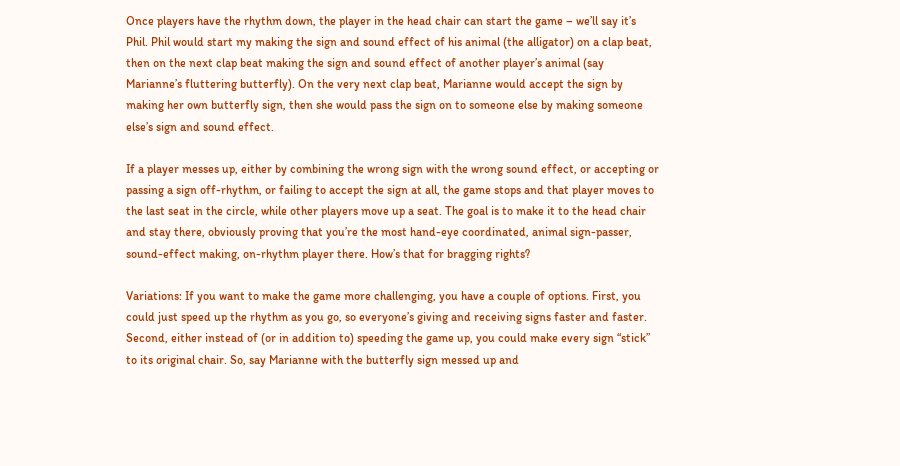Once players have the rhythm down, the player in the head chair can start the game – we’ll say it’s Phil. Phil would start my making the sign and sound effect of his animal (the alligator) on a clap beat, then on the next clap beat making the sign and sound effect of another player’s animal (say Marianne’s fluttering butterfly). On the very next clap beat, Marianne would accept the sign by making her own butterfly sign, then she would pass the sign on to someone else by making someone else’s sign and sound effect.

If a player messes up, either by combining the wrong sign with the wrong sound effect, or accepting or passing a sign off-rhythm, or failing to accept the sign at all, the game stops and that player moves to the last seat in the circle, while other players move up a seat. The goal is to make it to the head chair and stay there, obviously proving that you’re the most hand-eye coordinated, animal sign-passer, sound-effect making, on-rhythm player there. How’s that for bragging rights?

Variations: If you want to make the game more challenging, you have a couple of options. First, you could just speed up the rhythm as you go, so everyone’s giving and receiving signs faster and faster. Second, either instead of (or in addition to) speeding the game up, you could make every sign “stick” to its original chair. So, say Marianne with the butterfly sign messed up and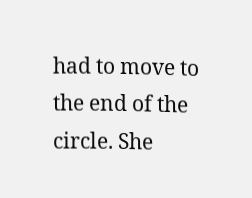had to move to the end of the circle. She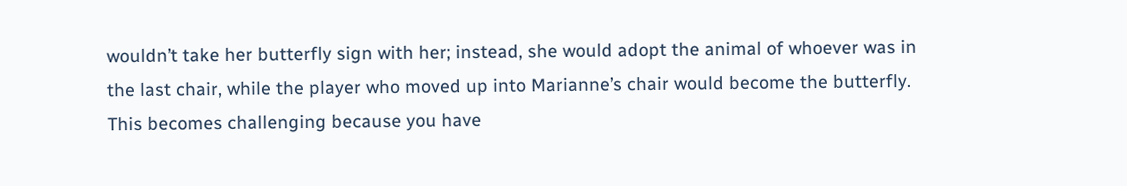wouldn’t take her butterfly sign with her; instead, she would adopt the animal of whoever was in the last chair, while the player who moved up into Marianne’s chair would become the butterfly. This becomes challenging because you have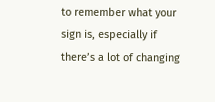to remember what your sign is, especially if there’s a lot of changing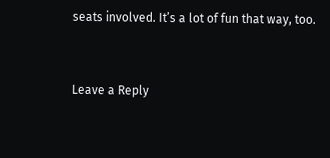seats involved. It’s a lot of fun that way, too.


Leave a Reply